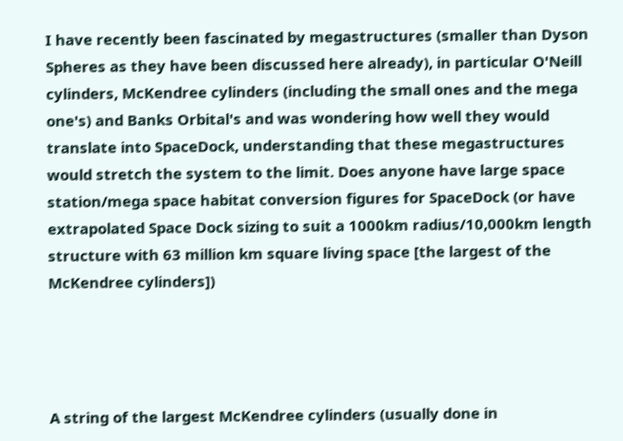I have recently been fascinated by megastructures (smaller than Dyson Spheres as they have been discussed here already), in particular O'Neill cylinders, McKendree cylinders (including the small ones and the mega one's) and Banks Orbital's and was wondering how well they would translate into SpaceDock, understanding that these megastructures would stretch the system to the limit. Does anyone have large space station/mega space habitat conversion figures for SpaceDock (or have extrapolated Space Dock sizing to suit a 1000km radius/10,000km length structure with 63 million km square living space [the largest of the McKendree cylinders])




A string of the largest McKendree cylinders (usually done in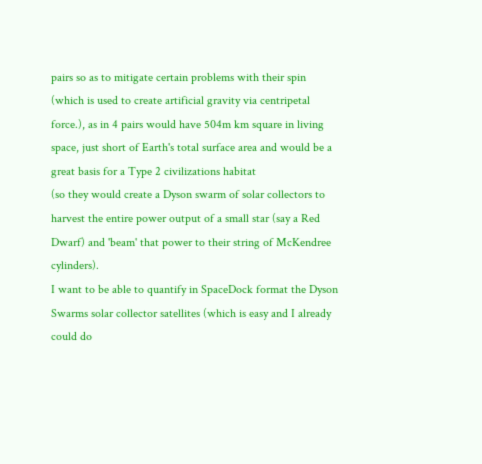pairs so as to mitigate certain problems with their spin (which is used to create artificial gravity via centripetal force.), as in 4 pairs would have 504m km square in living space, just short of Earth's total surface area and would be a great basis for a Type 2 civilizations habitat
(so they would create a Dyson swarm of solar collectors to harvest the entire power output of a small star (say a Red Dwarf) and 'beam' that power to their string of McKendree cylinders).
I want to be able to quantify in SpaceDock format the Dyson Swarms solar collector satellites (which is easy and I already could do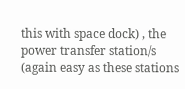this with space dock) , the power transfer station/s (again easy as these stations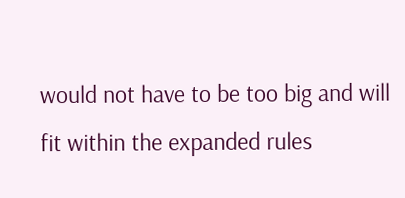would not have to be too big and will fit within the expanded rules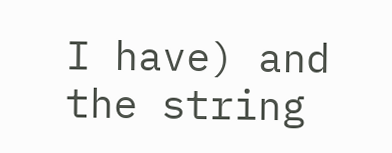I have) and the string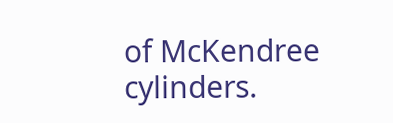of McKendree cylinders.